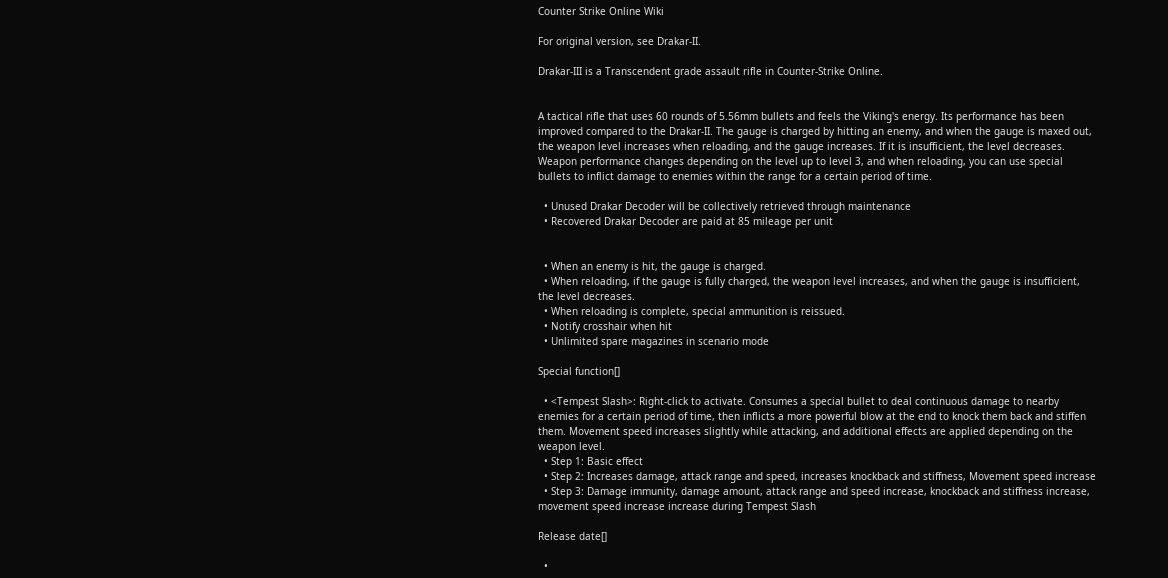Counter Strike Online Wiki

For original version, see Drakar-II.

Drakar-III is a Transcendent grade assault rifle in Counter-Strike Online.


A tactical rifle that uses 60 rounds of 5.56mm bullets and feels the Viking's energy. Its performance has been improved compared to the Drakar-II. The gauge is charged by hitting an enemy, and when the gauge is maxed out, the weapon level increases when reloading, and the gauge increases. If it is insufficient, the level decreases. Weapon performance changes depending on the level up to level 3, and when reloading, you can use special bullets to inflict damage to enemies within the range for a certain period of time.

  • Unused Drakar Decoder will be collectively retrieved through maintenance
  • Recovered Drakar Decoder are paid at 85 mileage per unit


  • When an enemy is hit, the gauge is charged.
  • When reloading, if the gauge is fully charged, the weapon level increases, and when the gauge is insufficient, the level decreases.
  • When reloading is complete, special ammunition is reissued.
  • Notify crosshair when hit
  • Unlimited spare magazines in scenario mode

Special function[]

  • <Tempest Slash>: Right-click to activate. Consumes a special bullet to deal continuous damage to nearby enemies for a certain period of time, then inflicts a more powerful blow at the end to knock them back and stiffen them. Movement speed increases slightly while attacking, and additional effects are applied depending on the weapon level.
  • Step 1: Basic effect
  • Step 2: Increases damage, attack range and speed, increases knockback and stiffness, Movement speed increase
  • Step 3: Damage immunity, damage amount, attack range and speed increase, knockback and stiffness increase, movement speed increase increase during Tempest Slash

Release date[]

  •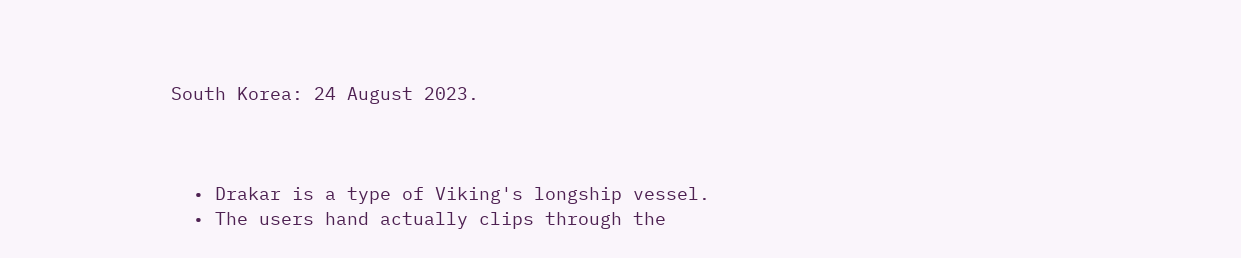South Korea: 24 August 2023.



  • Drakar is a type of Viking's longship vessel.
  • The users hand actually clips through the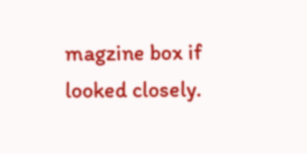magzine box if looked closely.